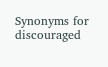Synonyms for discouraged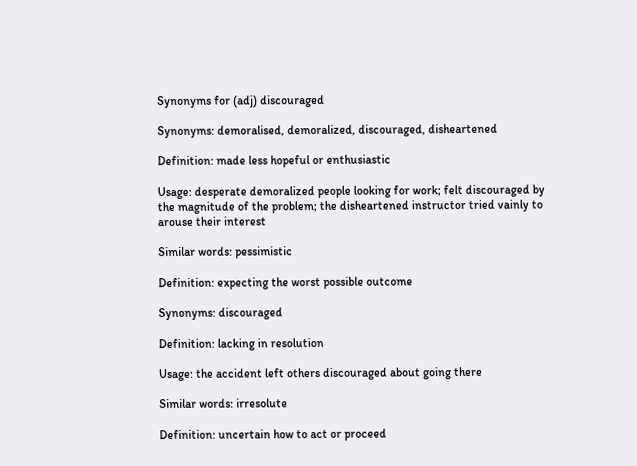Synonyms for (adj) discouraged

Synonyms: demoralised, demoralized, discouraged, disheartened

Definition: made less hopeful or enthusiastic

Usage: desperate demoralized people looking for work; felt discouraged by the magnitude of the problem; the disheartened instructor tried vainly to arouse their interest

Similar words: pessimistic

Definition: expecting the worst possible outcome

Synonyms: discouraged

Definition: lacking in resolution

Usage: the accident left others discouraged about going there

Similar words: irresolute

Definition: uncertain how to act or proceed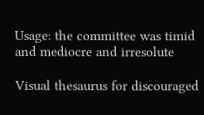Usage: the committee was timid and mediocre and irresolute

Visual thesaurus for discouraged